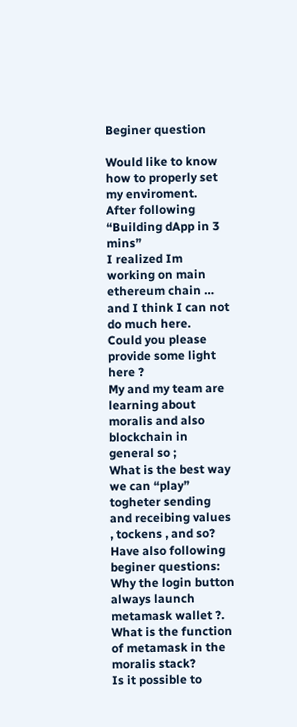Beginer question

Would like to know how to properly set my enviroment.
After following “Building dApp in 3 mins”
I realized Im working on main ethereum chain … and I think I can not do much here.
Could you please provide some light here ?
My and my team are learning about moralis and also blockchain in general so ;
What is the best way we can “play” togheter sending and receibing values , tockens , and so?
Have also following beginer questions:
Why the login button always launch metamask wallet ?.
What is the function of metamask in the moralis stack?
Is it possible to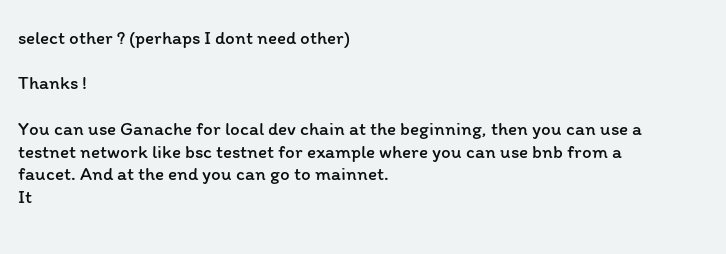select other ? (perhaps I dont need other)

Thanks !

You can use Ganache for local dev chain at the beginning, then you can use a testnet network like bsc testnet for example where you can use bnb from a faucet. And at the end you can go to mainnet.
It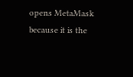opens MetaMask because it is the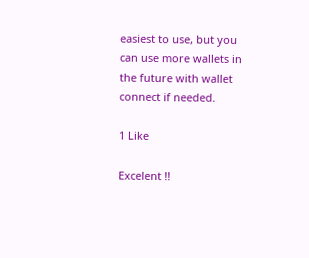easiest to use, but you can use more wallets in the future with wallet connect if needed.

1 Like

Excelent !!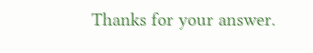Thanks for your answer.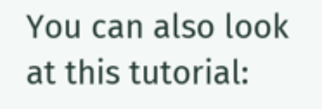You can also look at this tutorial: